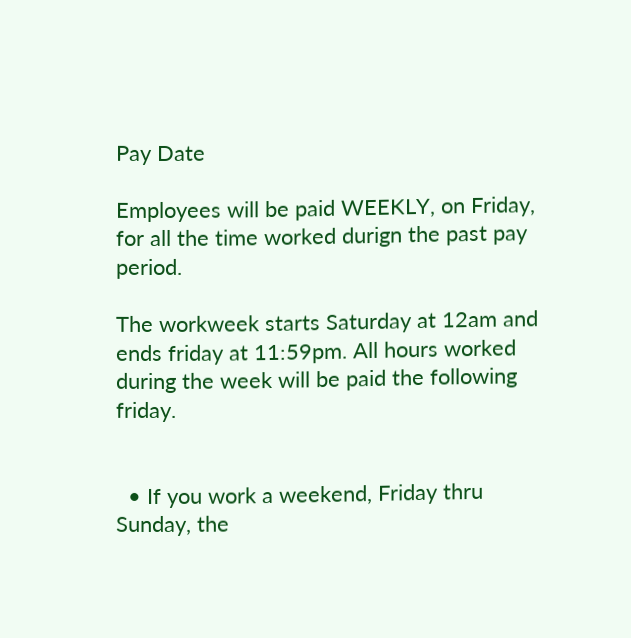Pay Date

Employees will be paid WEEKLY, on Friday, for all the time worked durign the past pay period.

The workweek starts Saturday at 12am and ends friday at 11:59pm. All hours worked during the week will be paid the following friday.


  • If you work a weekend, Friday thru Sunday, the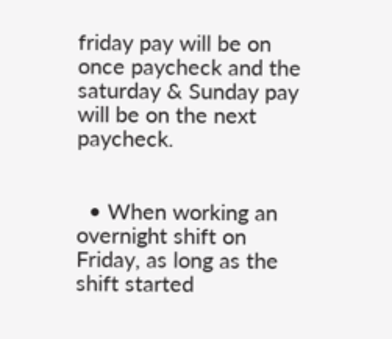friday pay will be on once paycheck and the saturday & Sunday pay will be on the next paycheck.


  • When working an overnight shift on Friday, as long as the shift started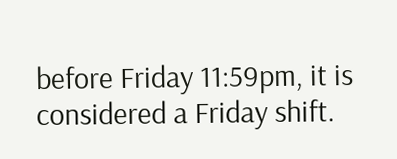before Friday 11:59pm, it is considered a Friday shift.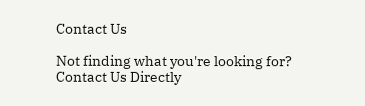Contact Us

Not finding what you're looking for? Contact Us Directly